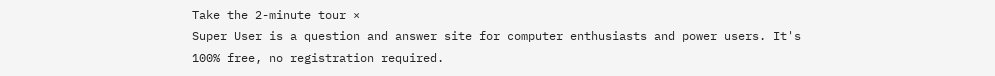Take the 2-minute tour ×
Super User is a question and answer site for computer enthusiasts and power users. It's 100% free, no registration required.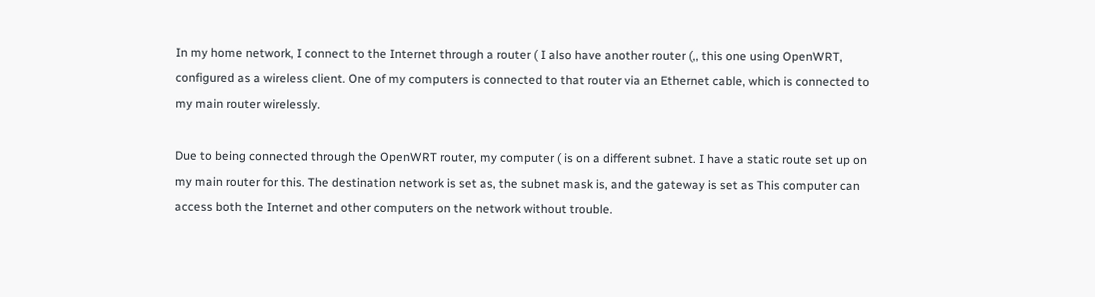In my home network, I connect to the Internet through a router ( I also have another router (,, this one using OpenWRT, configured as a wireless client. One of my computers is connected to that router via an Ethernet cable, which is connected to my main router wirelessly.

Due to being connected through the OpenWRT router, my computer ( is on a different subnet. I have a static route set up on my main router for this. The destination network is set as, the subnet mask is, and the gateway is set as This computer can access both the Internet and other computers on the network without trouble.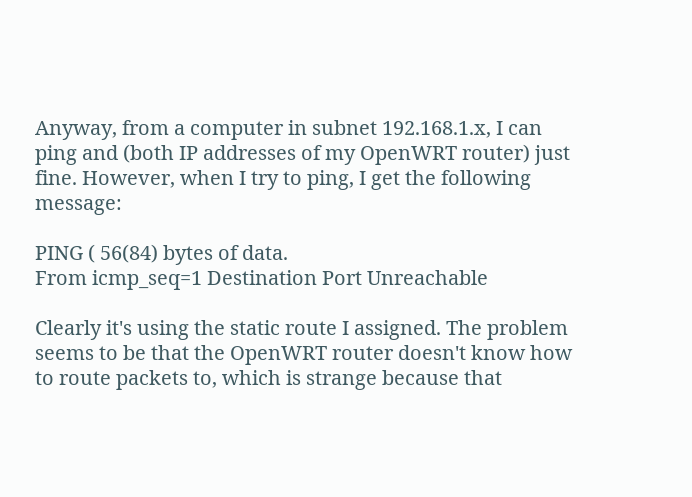Anyway, from a computer in subnet 192.168.1.x, I can ping and (both IP addresses of my OpenWRT router) just fine. However, when I try to ping, I get the following message:

PING ( 56(84) bytes of data.
From icmp_seq=1 Destination Port Unreachable

Clearly it's using the static route I assigned. The problem seems to be that the OpenWRT router doesn't know how to route packets to, which is strange because that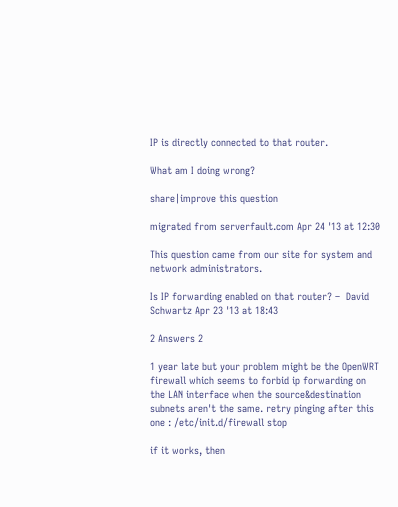IP is directly connected to that router.

What am I doing wrong?

share|improve this question

migrated from serverfault.com Apr 24 '13 at 12:30

This question came from our site for system and network administrators.

Is IP forwarding enabled on that router? –  David Schwartz Apr 23 '13 at 18:43

2 Answers 2

1 year late but your problem might be the OpenWRT firewall which seems to forbid ip forwarding on the LAN interface when the source&destination subnets aren't the same. retry pinging after this one : /etc/init.d/firewall stop

if it works, then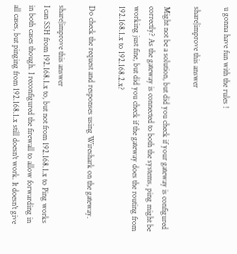u gonna have fun with the rules !

share|improve this answer

Might not be a solution, but did you check if your gateway is configured correctly? As the gateway is connected to both the systems, ping might be working just fine, but did you check if the gateway does the routing from 192.168.1.x to 192.168.2.x?

Do check the request and responses using Wireshark on the gateway.

share|improve this answer
I can SSH from 192.168.1.x to, but not from 192.168.1.x to Ping works in both cases though. I reconfigured the firewall to allow forwarding in all cases, but pinging from 192.168.1.x still doesn't work. It doesn't give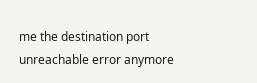me the destination port unreachable error anymore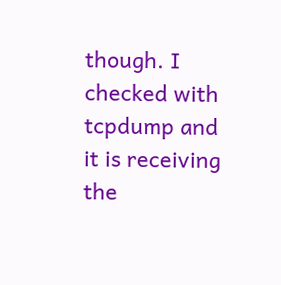though. I checked with tcpdump and it is receiving the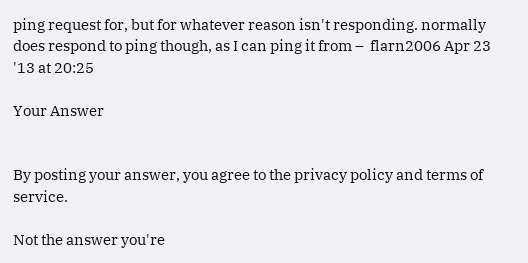ping request for, but for whatever reason isn't responding. normally does respond to ping though, as I can ping it from –  flarn2006 Apr 23 '13 at 20:25

Your Answer


By posting your answer, you agree to the privacy policy and terms of service.

Not the answer you're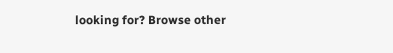looking for? Browse other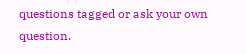questions tagged or ask your own question.